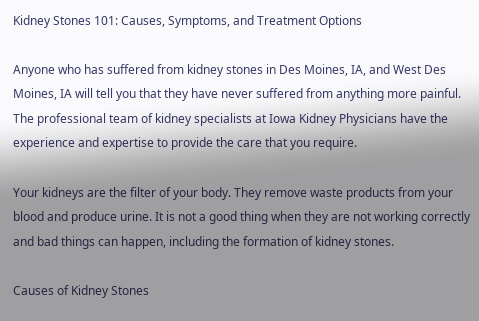Kidney Stones 101: Causes, Symptoms, and Treatment Options

Anyone who has suffered from kidney stones in Des Moines, IA, and West Des Moines, IA will tell you that they have never suffered from anything more painful. The professional team of kidney specialists at Iowa Kidney Physicians have the experience and expertise to provide the care that you require.

Your kidneys are the filter of your body. They remove waste products from your blood and produce urine. It is not a good thing when they are not working correctly and bad things can happen, including the formation of kidney stones.

Causes of Kidney Stones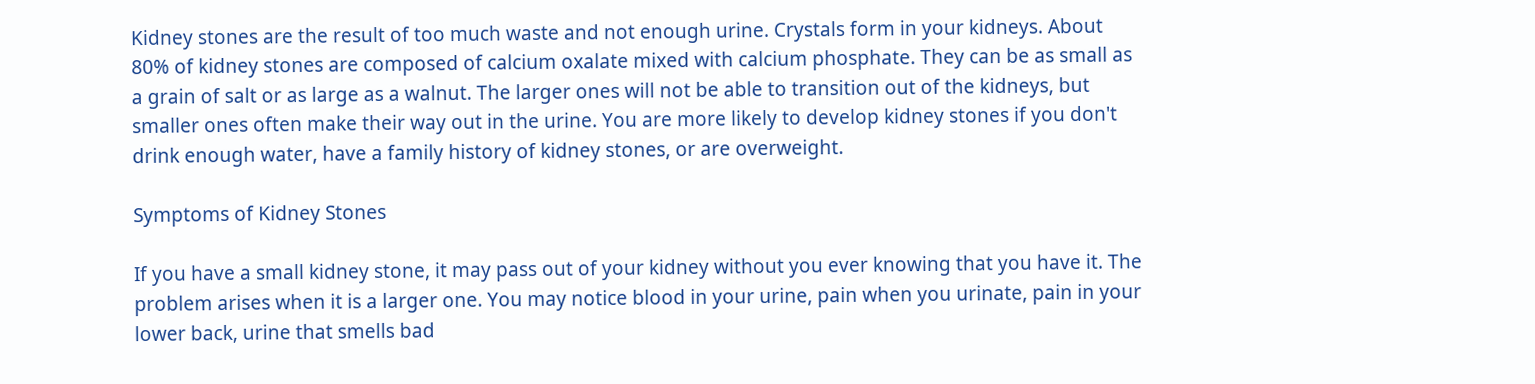Kidney stones are the result of too much waste and not enough urine. Crystals form in your kidneys. About 80% of kidney stones are composed of calcium oxalate mixed with calcium phosphate. They can be as small as a grain of salt or as large as a walnut. The larger ones will not be able to transition out of the kidneys, but smaller ones often make their way out in the urine. You are more likely to develop kidney stones if you don't drink enough water, have a family history of kidney stones, or are overweight.

Symptoms of Kidney Stones

If you have a small kidney stone, it may pass out of your kidney without you ever knowing that you have it. The problem arises when it is a larger one. You may notice blood in your urine, pain when you urinate, pain in your lower back, urine that smells bad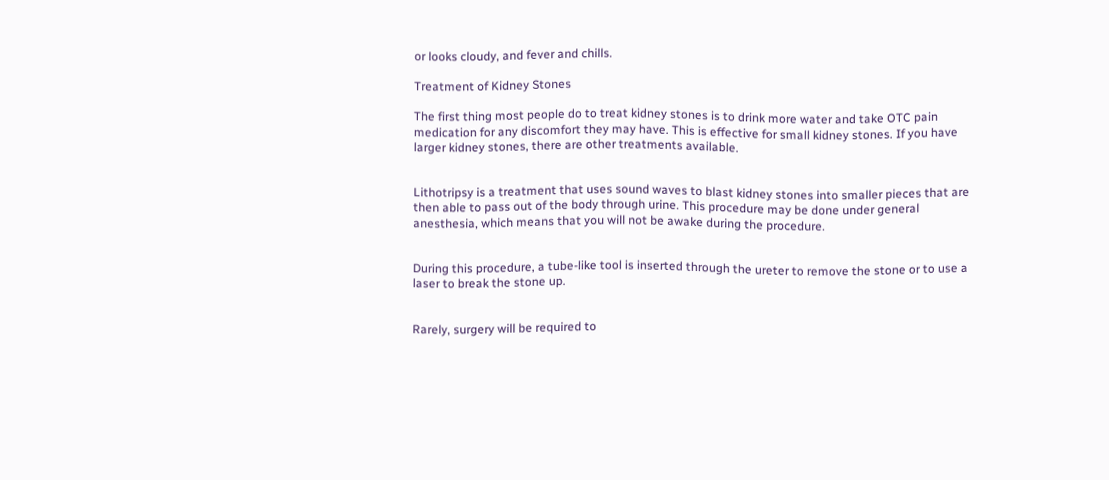or looks cloudy, and fever and chills.

Treatment of Kidney Stones

The first thing most people do to treat kidney stones is to drink more water and take OTC pain medication for any discomfort they may have. This is effective for small kidney stones. If you have larger kidney stones, there are other treatments available.


Lithotripsy is a treatment that uses sound waves to blast kidney stones into smaller pieces that are then able to pass out of the body through urine. This procedure may be done under general anesthesia, which means that you will not be awake during the procedure.


During this procedure, a tube-like tool is inserted through the ureter to remove the stone or to use a laser to break the stone up.


Rarely, surgery will be required to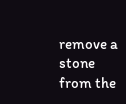remove a stone from the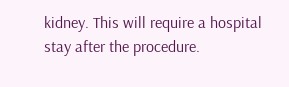kidney. This will require a hospital stay after the procedure.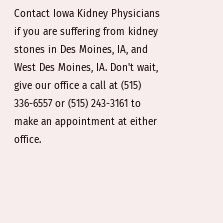Contact Iowa Kidney Physicians if you are suffering from kidney stones in Des Moines, IA, and West Des Moines, IA. Don't wait, give our office a call at (515) 336-6557 or (515) 243-3161 to make an appointment at either office.